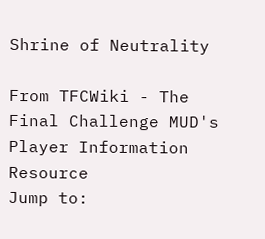Shrine of Neutrality

From TFCWiki - The Final Challenge MUD's Player Information Resource
Jump to: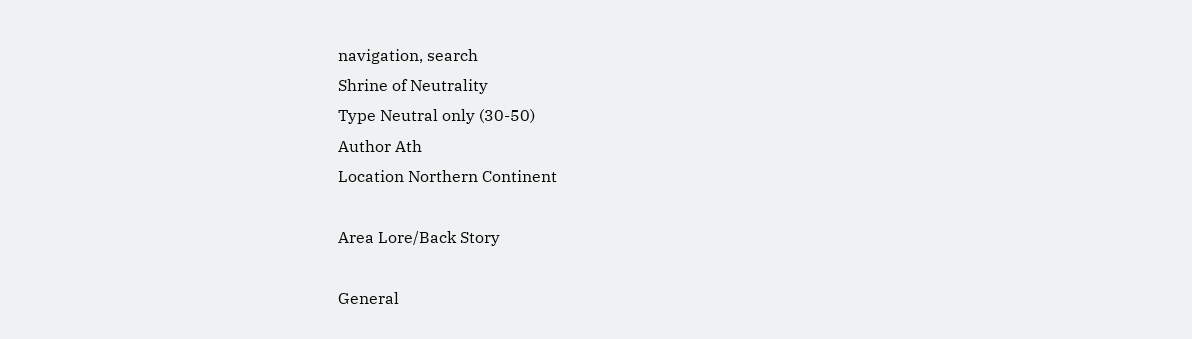navigation, search
Shrine of Neutrality
Type Neutral only (30-50)
Author Ath
Location Northern Continent

Area Lore/Back Story

General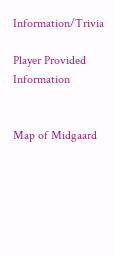Information/Trivia

Player Provided Information


Map of Midgaard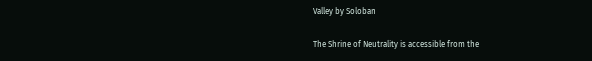Valley by Soloban

The Shrine of Neutrality is accessible from the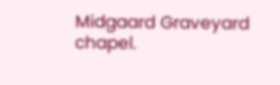Midgaard Graveyard chapel.